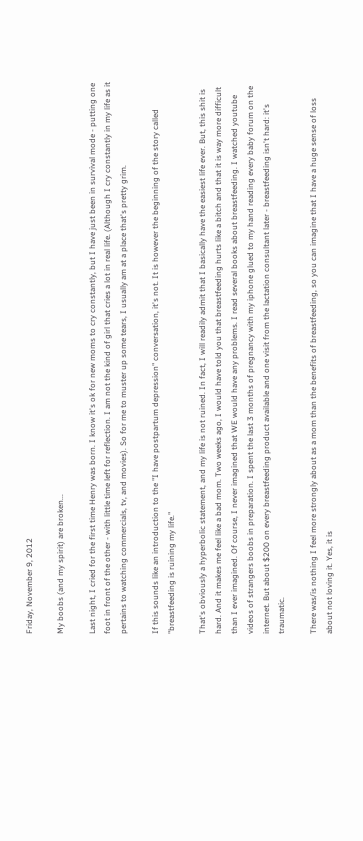Friday, November 9, 2012

My boobs (and my spirit) are broken...

Last night, I cried for the first time Henry was born. I know it's ok for new moms to cry constantly, but I have just been in survival mode - putting one foot in front of the other - with little time left for reflection. I am not the kind of girl that cries a lot in real life. (Although I cry constantly in my life as it pertains to watching commercials, tv, and movies). So for me to muster up some tears, I usually am at a place that's pretty grim.

If this sounds like an introduction to the "I have postpartum depression" conversation, it's not. It is however the beginning of the story called "breastfeeding is ruining my life."

That's obviously a hyperbolic statement, and my life is not ruined. In fact, I will readily admit that I basically have the easiest life ever. But, this shit is hard. And it makes me feel like a bad mom. Two weeks ago, I would have told you that breastfeeding hurts like a bitch and that it is way more difficult than I ever imagined. Of course, I never imagined that WE would have any problems. I read several books about breastfeeding. I watched youtube videos of strangers boobs in preparation. I spent the last 3 months of pregnancy with my iphone glued to my hand reading every baby forum on the internet. But about $200 on every breastfeeding product available and one visit from the lactation consultant later - breastfeeding isn't hard: it's traumatic.

There was/is nothing I feel more strongly about as a mom than the benefits of breastfeeding, so you can imagine that I have a huge sense of loss about not loving it. Yes, it is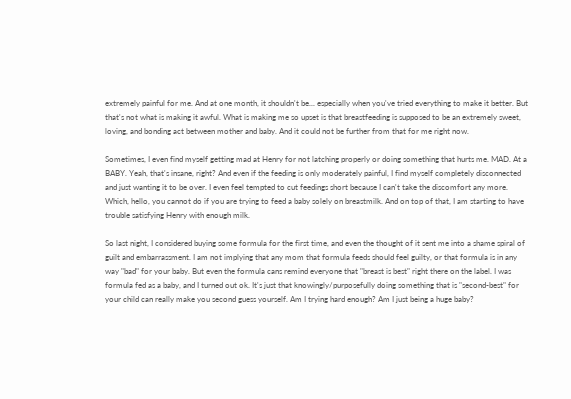extremely painful for me. And at one month, it shouldn't be... especially when you've tried everything to make it better. But that's not what is making it awful. What is making me so upset is that breastfeeding is supposed to be an extremely sweet, loving, and bonding act between mother and baby. And it could not be further from that for me right now.

Sometimes, I even find myself getting mad at Henry for not latching properly or doing something that hurts me. MAD. At a BABY. Yeah, that's insane, right? And even if the feeding is only moderately painful, I find myself completely disconnected and just wanting it to be over. I even feel tempted to cut feedings short because I can't take the discomfort any more. Which, hello, you cannot do if you are trying to feed a baby solely on breastmilk. And on top of that, I am starting to have trouble satisfying Henry with enough milk.

So last night, I considered buying some formula for the first time, and even the thought of it sent me into a shame spiral of guilt and embarrassment. I am not implying that any mom that formula feeds should feel guilty, or that formula is in any way "bad" for your baby. But even the formula cans remind everyone that "breast is best" right there on the label. I was formula fed as a baby, and I turned out ok. It's just that knowingly/purposefully doing something that is "second-best" for your child can really make you second guess yourself. Am I trying hard enough? Am I just being a huge baby?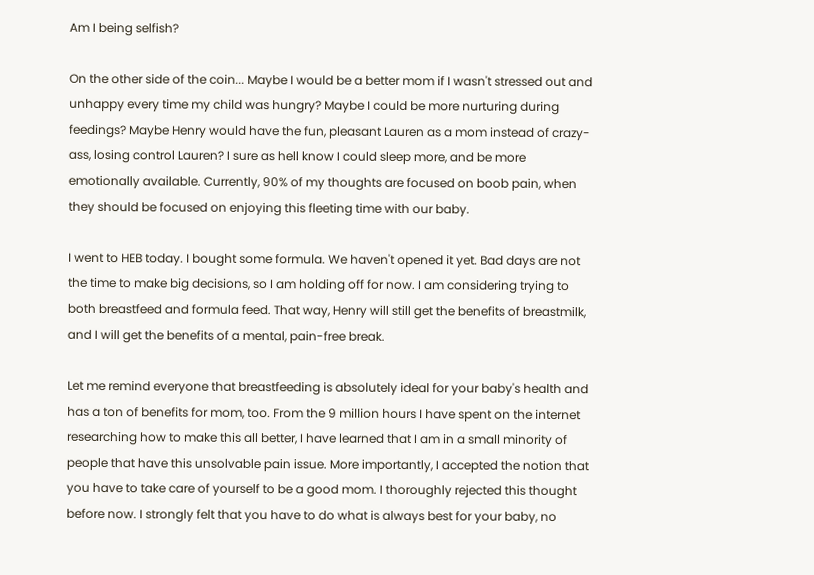Am I being selfish?

On the other side of the coin... Maybe I would be a better mom if I wasn't stressed out and unhappy every time my child was hungry? Maybe I could be more nurturing during feedings? Maybe Henry would have the fun, pleasant Lauren as a mom instead of crazy-ass, losing control Lauren? I sure as hell know I could sleep more, and be more emotionally available. Currently, 90% of my thoughts are focused on boob pain, when they should be focused on enjoying this fleeting time with our baby.

I went to HEB today. I bought some formula. We haven't opened it yet. Bad days are not the time to make big decisions, so I am holding off for now. I am considering trying to both breastfeed and formula feed. That way, Henry will still get the benefits of breastmilk, and I will get the benefits of a mental, pain-free break.

Let me remind everyone that breastfeeding is absolutely ideal for your baby's health and has a ton of benefits for mom, too. From the 9 million hours I have spent on the internet researching how to make this all better, I have learned that I am in a small minority of people that have this unsolvable pain issue. More importantly, I accepted the notion that you have to take care of yourself to be a good mom. I thoroughly rejected this thought before now. I strongly felt that you have to do what is always best for your baby, no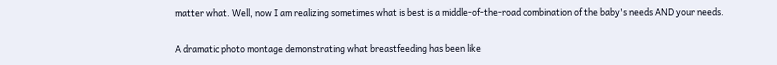matter what. Well, now I am realizing sometimes what is best is a middle-of-the-road combination of the baby's needs AND your needs.

A dramatic photo montage demonstrating what breastfeeding has been like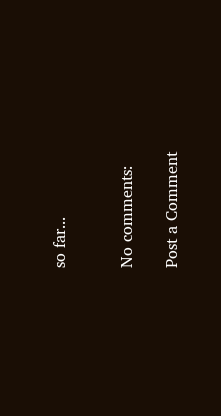so far...


No comments:

Post a Comment